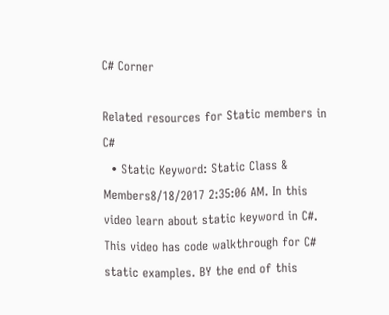C# Corner

Related resources for Static members in C#
  • Static Keyword: Static Class & Members8/18/2017 2:35:06 AM. In this video learn about static keyword in C#. This video has code walkthrough for C# static examples. BY the end of this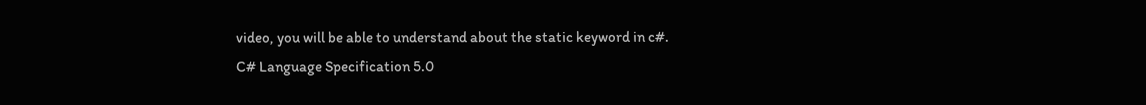video, you will be able to understand about the static keyword in c#.
C# Language Specification 5.0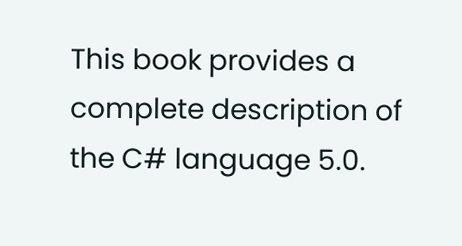This book provides a complete description of the C# language 5.0.